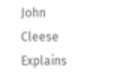John Cleese Explains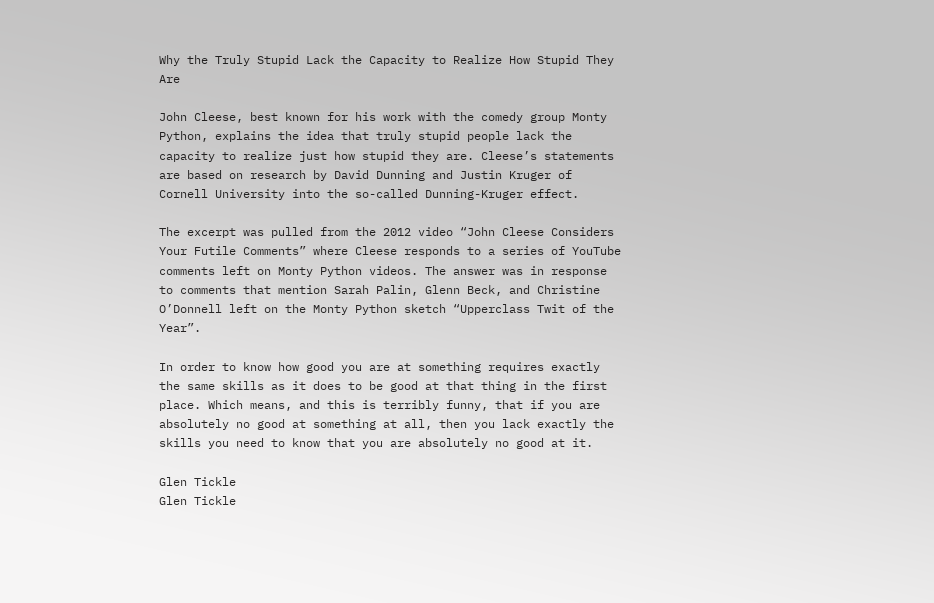Why the Truly Stupid Lack the Capacity to Realize How Stupid They Are

John Cleese, best known for his work with the comedy group Monty Python, explains the idea that truly stupid people lack the capacity to realize just how stupid they are. Cleese’s statements are based on research by David Dunning and Justin Kruger of Cornell University into the so-called Dunning-Kruger effect.

The excerpt was pulled from the 2012 video “John Cleese Considers Your Futile Comments” where Cleese responds to a series of YouTube comments left on Monty Python videos. The answer was in response to comments that mention Sarah Palin, Glenn Beck, and Christine O’Donnell left on the Monty Python sketch “Upperclass Twit of the Year”.

In order to know how good you are at something requires exactly the same skills as it does to be good at that thing in the first place. Which means, and this is terribly funny, that if you are absolutely no good at something at all, then you lack exactly the skills you need to know that you are absolutely no good at it.

Glen Tickle
Glen Tickle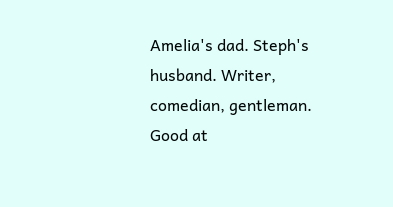Amelia's dad. Steph's husband. Writer, comedian, gentleman. Good at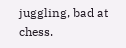juggling, bad at chess.